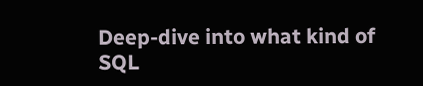Deep-dive into what kind of SQL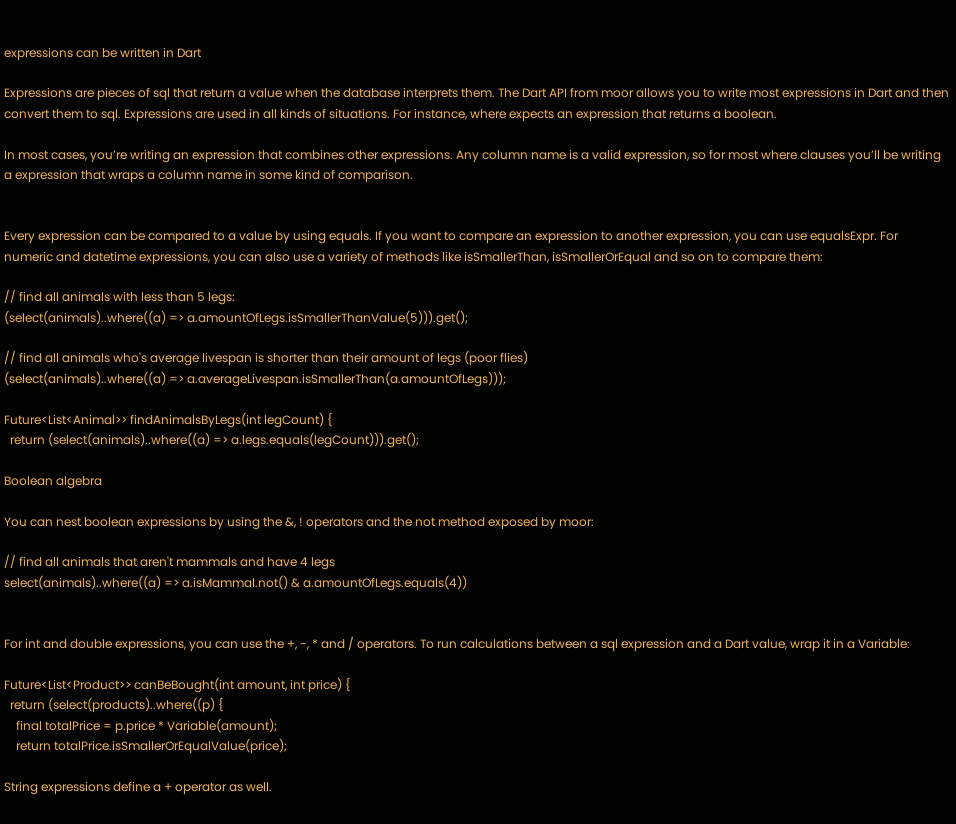expressions can be written in Dart

Expressions are pieces of sql that return a value when the database interprets them. The Dart API from moor allows you to write most expressions in Dart and then convert them to sql. Expressions are used in all kinds of situations. For instance, where expects an expression that returns a boolean.

In most cases, you’re writing an expression that combines other expressions. Any column name is a valid expression, so for most where clauses you’ll be writing a expression that wraps a column name in some kind of comparison.


Every expression can be compared to a value by using equals. If you want to compare an expression to another expression, you can use equalsExpr. For numeric and datetime expressions, you can also use a variety of methods like isSmallerThan, isSmallerOrEqual and so on to compare them:

// find all animals with less than 5 legs:
(select(animals)..where((a) => a.amountOfLegs.isSmallerThanValue(5))).get();

// find all animals who's average livespan is shorter than their amount of legs (poor flies)
(select(animals)..where((a) => a.averageLivespan.isSmallerThan(a.amountOfLegs)));

Future<List<Animal>> findAnimalsByLegs(int legCount) {
  return (select(animals)..where((a) => a.legs.equals(legCount))).get();

Boolean algebra

You can nest boolean expressions by using the &, ! operators and the not method exposed by moor:

// find all animals that aren't mammals and have 4 legs
select(animals)..where((a) => a.isMammal.not() & a.amountOfLegs.equals(4))


For int and double expressions, you can use the +, -, * and / operators. To run calculations between a sql expression and a Dart value, wrap it in a Variable:

Future<List<Product>> canBeBought(int amount, int price) {
  return (select(products)..where((p) {
    final totalPrice = p.price * Variable(amount);
    return totalPrice.isSmallerOrEqualValue(price);

String expressions define a + operator as well.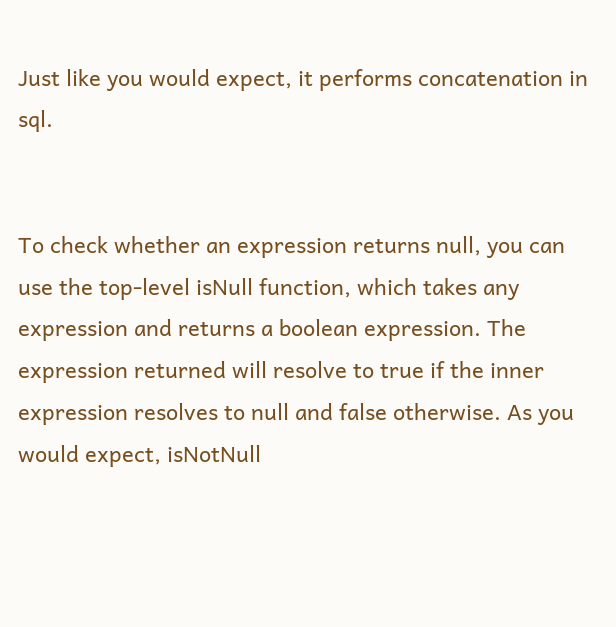Just like you would expect, it performs concatenation in sql.


To check whether an expression returns null, you can use the top-level isNull function, which takes any expression and returns a boolean expression. The expression returned will resolve to true if the inner expression resolves to null and false otherwise. As you would expect, isNotNull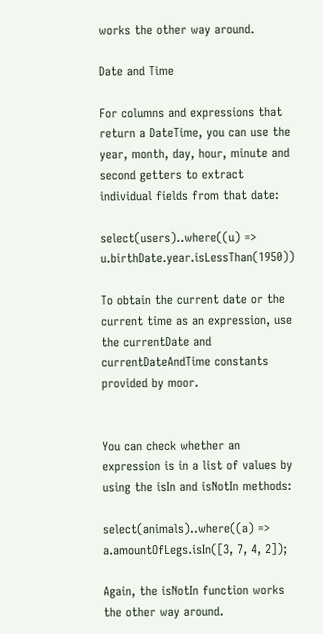works the other way around.

Date and Time

For columns and expressions that return a DateTime, you can use the year, month, day, hour, minute and second getters to extract individual fields from that date:

select(users)..where((u) => u.birthDate.year.isLessThan(1950))

To obtain the current date or the current time as an expression, use the currentDate and currentDateAndTime constants provided by moor.


You can check whether an expression is in a list of values by using the isIn and isNotIn methods:

select(animals)..where((a) => a.amountOfLegs.isIn([3, 7, 4, 2]);

Again, the isNotIn function works the other way around.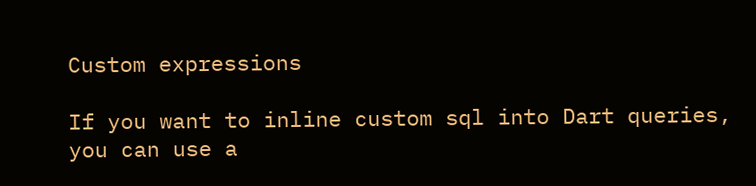Custom expressions

If you want to inline custom sql into Dart queries, you can use a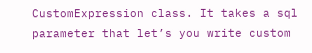CustomExpression class. It takes a sql parameter that let’s you write custom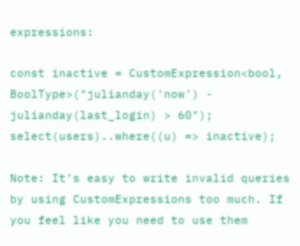expressions:

const inactive = CustomExpression<bool, BoolType>("julianday('now') - julianday(last_login) > 60");
select(users)..where((u) => inactive);

Note: It’s easy to write invalid queries by using CustomExpressions too much. If you feel like you need to use them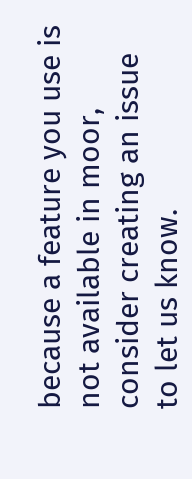because a feature you use is not available in moor, consider creating an issue to let us know.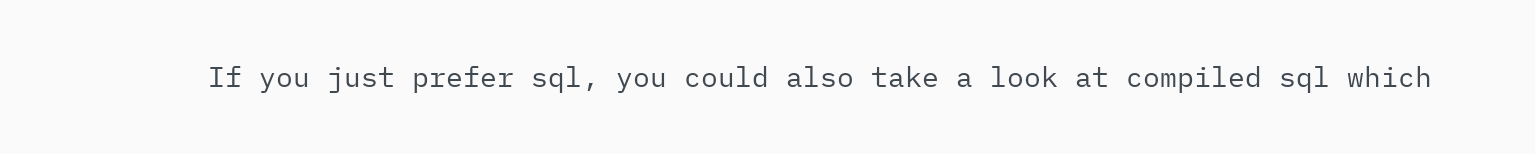If you just prefer sql, you could also take a look at compiled sql which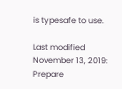is typesafe to use.

Last modified November 13, 2019: Prepare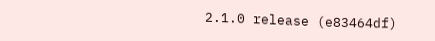2.1.0 release (e83464df)